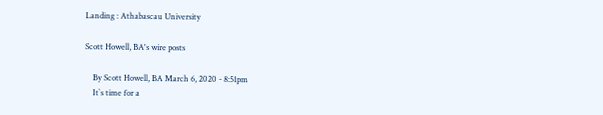Landing : Athabascau University

Scott Howell, BA's wire posts

    By Scott Howell, BA March 6, 2020 - 8:51pm
    It`s time for a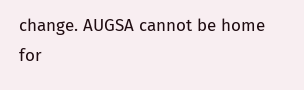change. AUGSA cannot be home for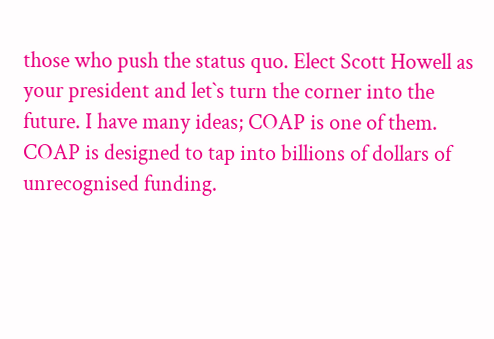those who push the status quo. Elect Scott Howell as your president and let`s turn the corner into the future. I have many ideas; COAP is one of them. COAP is designed to tap into billions of dollars of unrecognised funding.